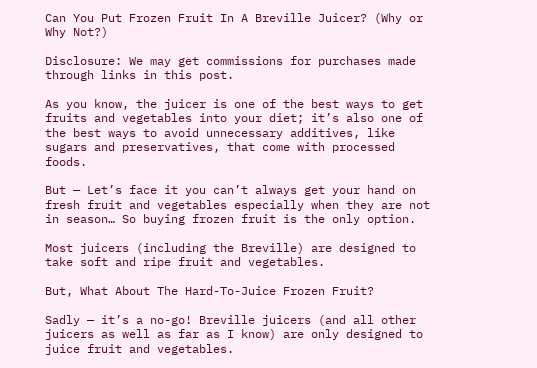Can You Put Frozen Fruit In A Breville Juicer? (Why or Why Not?)

Disclosure: We may get commissions for purchases made through links in this post.

As you know, the juicer is one of the best ways to get fruits and vegetables into your diet; it’s also one of the best ways to avoid unnecessary additives, like sugars and preservatives, that come with processed foods.

But — Let’s face it you can’t always get your hand on fresh fruit and vegetables especially when they are not in season… So buying frozen fruit is the only option.

Most juicers (including the Breville) are designed to take soft and ripe fruit and vegetables.

But, What About The Hard-To-Juice Frozen Fruit?

Sadly — it’s a no-go! Breville juicers (and all other juicers as well as far as I know) are only designed to juice fruit and vegetables.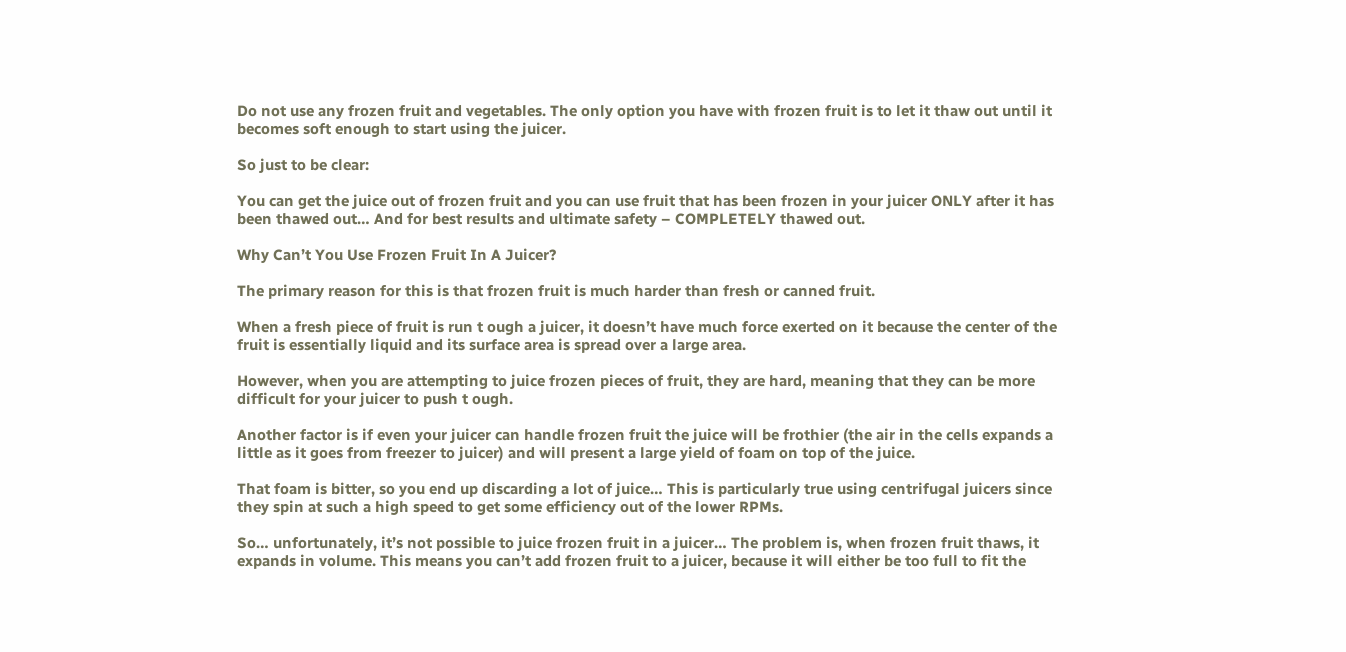Do not use any frozen fruit and vegetables. The only option you have with frozen fruit is to let it thaw out until it becomes soft enough to start using the juicer.

So just to be clear:

You can get the juice out of frozen fruit and you can use fruit that has been frozen in your juicer ONLY after it has been thawed out… And for best results and ultimate safety – COMPLETELY thawed out.

Why Can’t You Use Frozen Fruit In A Juicer?

The primary reason for this is that frozen fruit is much harder than fresh or canned fruit.

When a fresh piece of fruit is run t ough a juicer, it doesn’t have much force exerted on it because the center of the fruit is essentially liquid and its surface area is spread over a large area.

However, when you are attempting to juice frozen pieces of fruit, they are hard, meaning that they can be more difficult for your juicer to push t ough.

Another factor is if even your juicer can handle frozen fruit the juice will be frothier (the air in the cells expands a little as it goes from freezer to juicer) and will present a large yield of foam on top of the juice.

That foam is bitter, so you end up discarding a lot of juice… This is particularly true using centrifugal juicers since they spin at such a high speed to get some efficiency out of the lower RPMs.

So… unfortunately, it’s not possible to juice frozen fruit in a juicer… The problem is, when frozen fruit thaws, it expands in volume. This means you can’t add frozen fruit to a juicer, because it will either be too full to fit the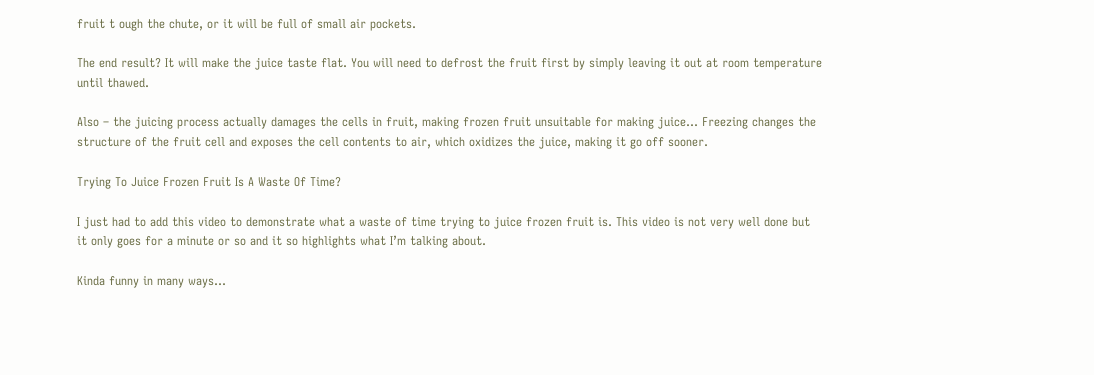fruit t ough the chute, or it will be full of small air pockets.

The end result? It will make the juice taste flat. You will need to defrost the fruit first by simply leaving it out at room temperature until thawed.

Also – the juicing process actually damages the cells in fruit, making frozen fruit unsuitable for making juice… Freezing changes the structure of the fruit cell and exposes the cell contents to air, which oxidizes the juice, making it go off sooner.

Trying To Juice Frozen Fruit Is A Waste Of Time?

I just had to add this video to demonstrate what a waste of time trying to juice frozen fruit is. This video is not very well done but it only goes for a minute or so and it so highlights what I’m talking about.

Kinda funny in many ways…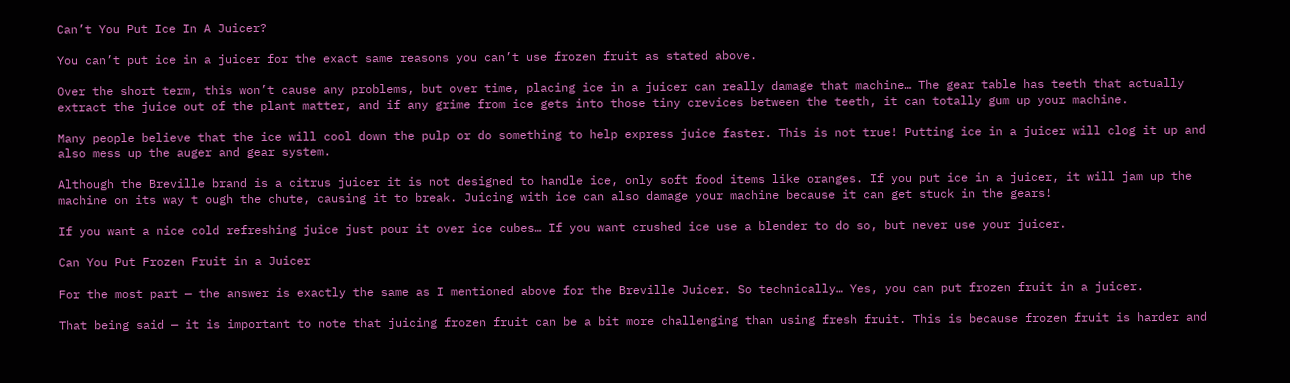Can’t You Put Ice In A Juicer?

You can’t put ice in a juicer for the exact same reasons you can’t use frozen fruit as stated above.

Over the short term, this won’t cause any problems, but over time, placing ice in a juicer can really damage that machine… The gear table has teeth that actually extract the juice out of the plant matter, and if any grime from ice gets into those tiny crevices between the teeth, it can totally gum up your machine.

Many people believe that the ice will cool down the pulp or do something to help express juice faster. This is not true! Putting ice in a juicer will clog it up and also mess up the auger and gear system.

Although the Breville brand is a citrus juicer it is not designed to handle ice, only soft food items like oranges. If you put ice in a juicer, it will jam up the machine on its way t ough the chute, causing it to break. Juicing with ice can also damage your machine because it can get stuck in the gears!

If you want a nice cold refreshing juice just pour it over ice cubes… If you want crushed ice use a blender to do so, but never use your juicer.

Can You Put Frozen Fruit in a Juicer

For the most part — the answer is exactly the same as I mentioned above for the Breville Juicer. So technically… Yes, you can put frozen fruit in a juicer.

That being said — it is important to note that juicing frozen fruit can be a bit more challenging than using fresh fruit. This is because frozen fruit is harder and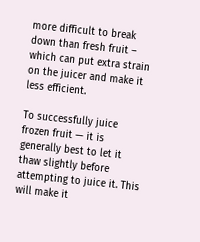more difficult to break down than fresh fruit – which can put extra strain on the juicer and make it less efficient.

To successfully juice frozen fruit — it is generally best to let it thaw slightly before attempting to juice it. This will make it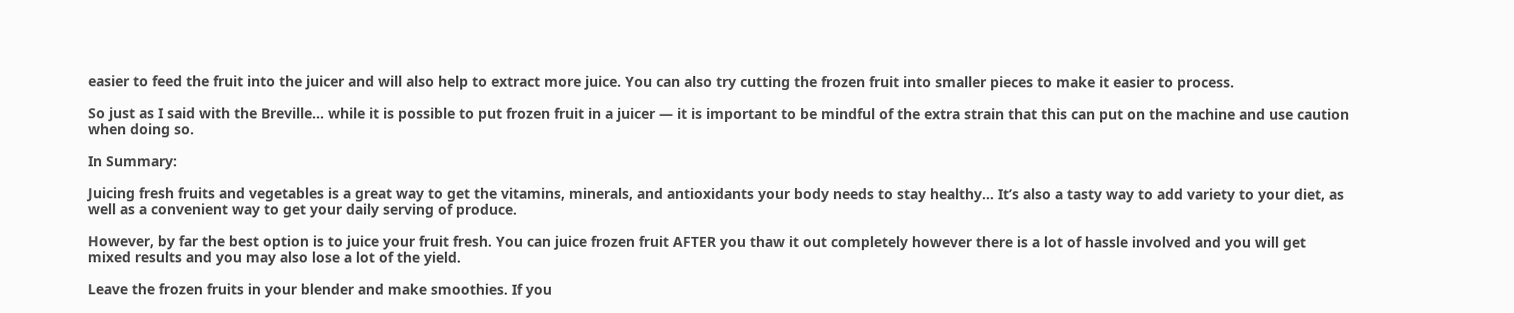easier to feed the fruit into the juicer and will also help to extract more juice. You can also try cutting the frozen fruit into smaller pieces to make it easier to process.

So just as I said with the Breville… while it is possible to put frozen fruit in a juicer — it is important to be mindful of the extra strain that this can put on the machine and use caution when doing so.

In Summary:

Juicing fresh fruits and vegetables is a great way to get the vitamins, minerals, and antioxidants your body needs to stay healthy… It’s also a tasty way to add variety to your diet, as well as a convenient way to get your daily serving of produce.

However, by far the best option is to juice your fruit fresh. You can juice frozen fruit AFTER you thaw it out completely however there is a lot of hassle involved and you will get mixed results and you may also lose a lot of the yield.

Leave the frozen fruits in your blender and make smoothies. If you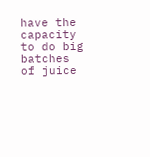have the capacity to do big batches of juice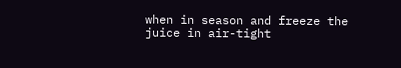when in season and freeze the juice in air-tight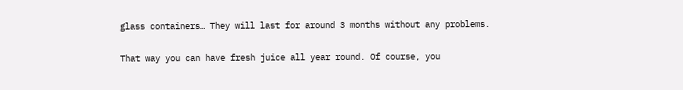glass containers… They will last for around 3 months without any problems.

That way you can have fresh juice all year round. Of course, you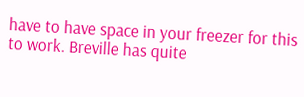have to have space in your freezer for this to work. Breville has quite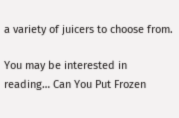a variety of juicers to choose from.

You may be interested in reading… Can You Put Frozen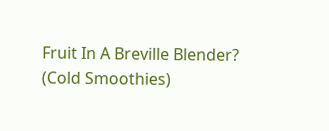Fruit In A Breville Blender? (Cold Smoothies)